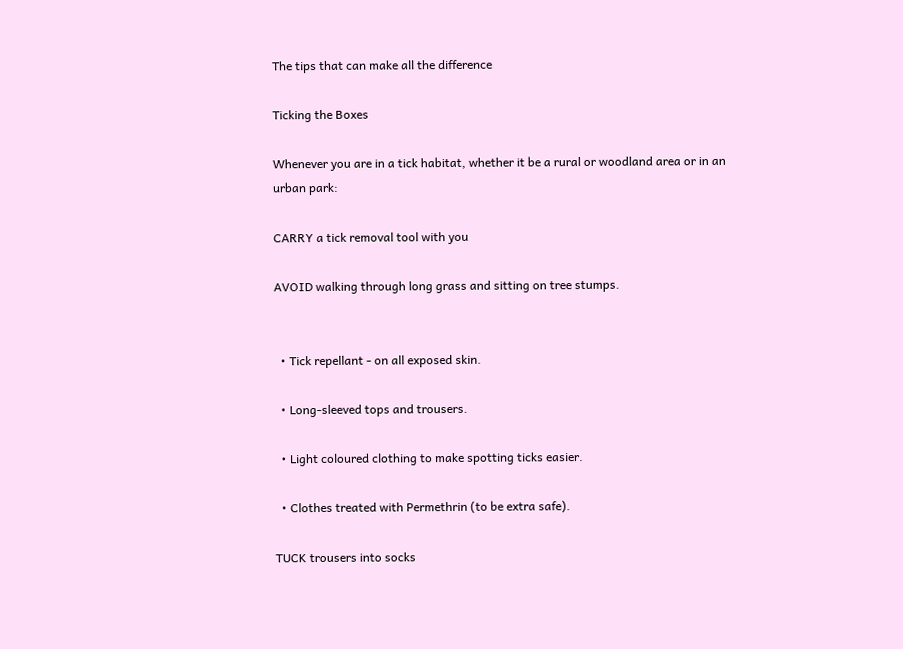The tips that can make all the difference

Ticking the Boxes

Whenever you are in a tick habitat, whether it be a rural or woodland area or in an urban park:

CARRY a tick removal tool with you

AVOID walking through long grass and sitting on tree stumps.


  • Tick repellant - on all exposed skin.

  • Long-sleeved tops and trousers.

  • Light coloured clothing to make spotting ticks easier.

  • Clothes treated with Permethrin (to be extra safe).

TUCK trousers into socks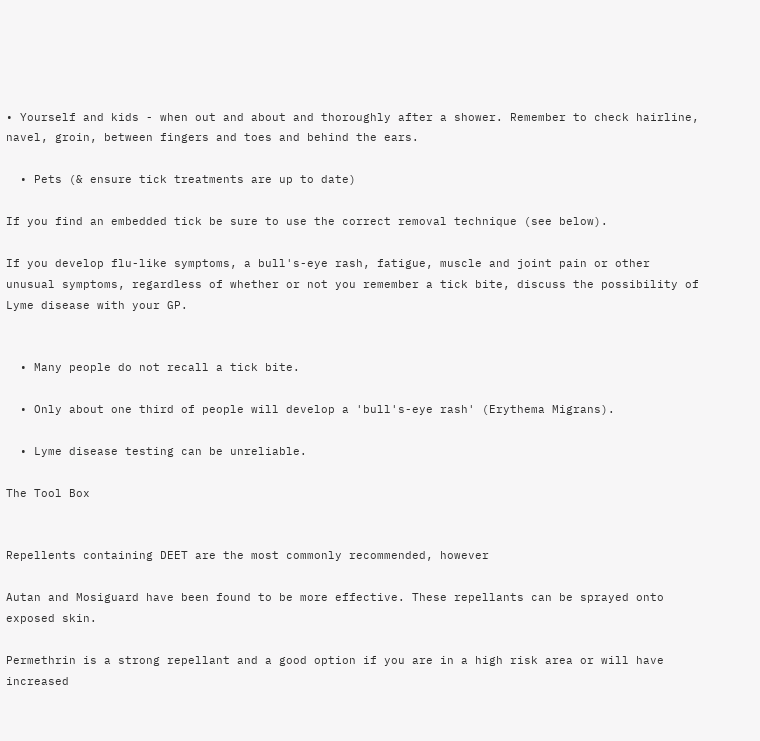• Yourself and kids - when out and about and thoroughly after a shower. Remember to check hairline, navel, groin, between fingers and toes and behind the ears.

  • Pets (& ensure tick treatments are up to date)

If you find an embedded tick be sure to use the correct removal technique (see below).

If you develop flu-like symptoms, a bull's-eye rash, fatigue, muscle and joint pain or other unusual symptoms, regardless of whether or not you remember a tick bite, discuss the possibility of Lyme disease with your GP.


  • Many people do not recall a tick bite.

  • Only about one third of people will develop a 'bull's-eye rash' (Erythema Migrans).

  • Lyme disease testing can be unreliable.

The Tool Box


Repellents containing DEET are the most commonly recommended, however

Autan and Mosiguard have been found to be more effective. These repellants can be sprayed onto exposed skin.

Permethrin is a strong repellant and a good option if you are in a high risk area or will have increased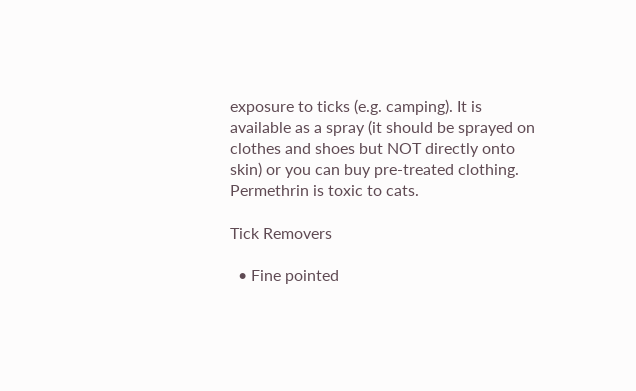exposure to ticks (e.g. camping). It is available as a spray (it should be sprayed on clothes and shoes but NOT directly onto skin) or you can buy pre-treated clothing. Permethrin is toxic to cats.

Tick Removers

  • Fine pointed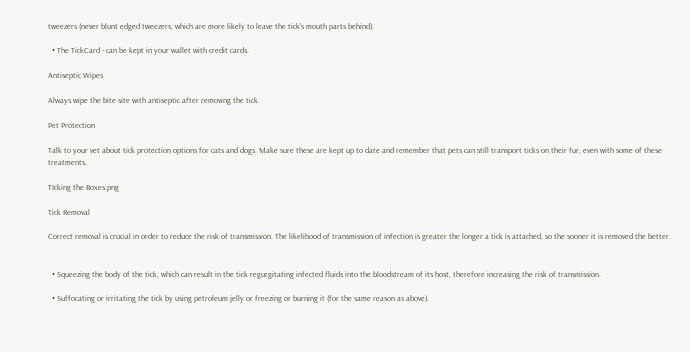tweezers (never blunt edged tweezers, which are more likely to leave the tick's mouth parts behind).

  • The TickCard - can be kept in your wallet with credit cards.

Antiseptic Wipes

Always wipe the bite site with antiseptic after removing the tick.

Pet Protection

Talk to your vet about tick protection options for cats and dogs. Make sure these are kept up to date and remember that pets can still transport ticks on their fur, even with some of these treatments.

TIcking the Boxes.png

Tick Removal

Correct removal is crucial in order to reduce the risk of transmission. The likelihood of transmission of infection is greater the longer a tick is attached, so the sooner it is removed the better.


  • Squeezing the body of the tick, which can result in the tick regurgitating infected fluids into the bloodstream of its host, therefore increasing the risk of transmission.

  • Suffocating or irritating the tick by using petroleum jelly or freezing or burning it (for the same reason as above).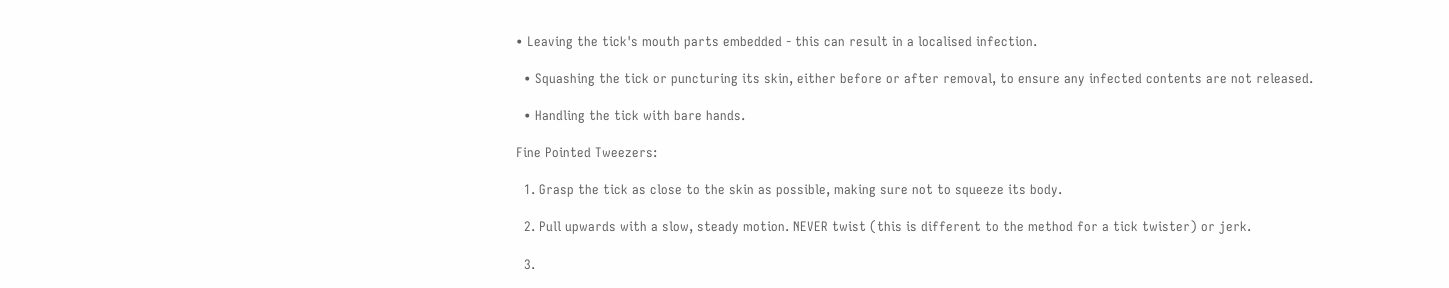• Leaving the tick's mouth parts embedded - this can result in a localised infection.

  • Squashing the tick or puncturing its skin, either before or after removal, to ensure any infected contents are not released.

  • Handling the tick with bare hands.

Fine Pointed Tweezers:

  1. Grasp the tick as close to the skin as possible, making sure not to squeeze its body.

  2. Pull upwards with a slow, steady motion. NEVER twist (this is different to the method for a tick twister) or jerk.

  3.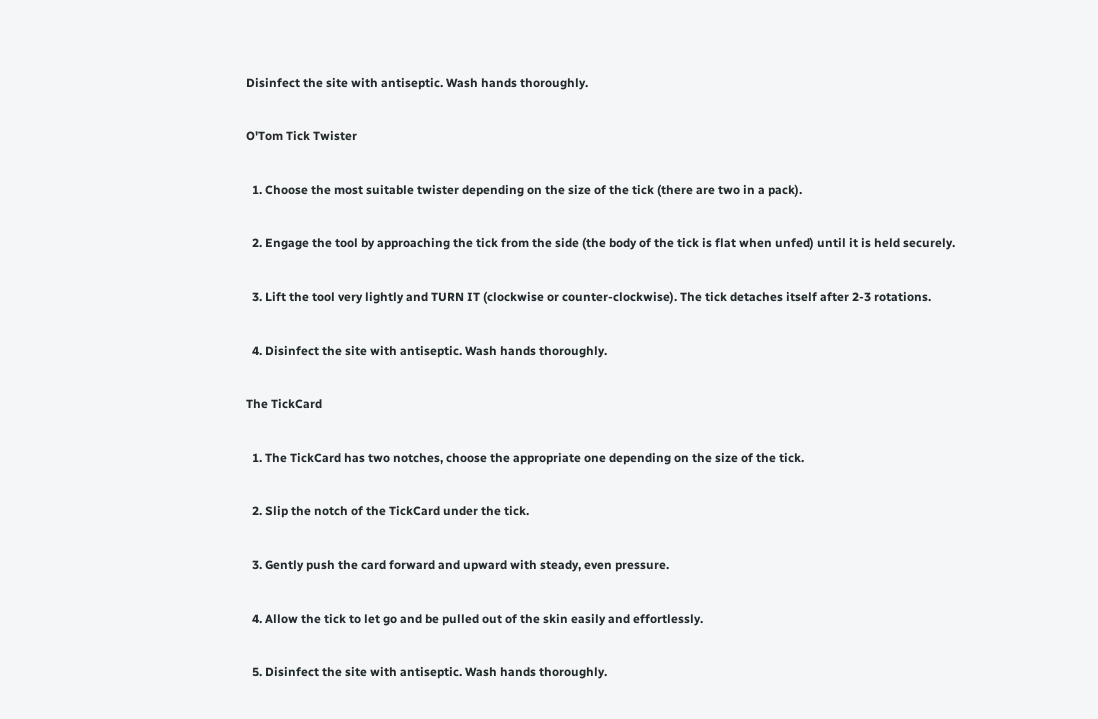Disinfect the site with antiseptic. Wash hands thoroughly.

O'Tom Tick Twister

  1. Choose the most suitable twister depending on the size of the tick (there are two in a pack).

  2. Engage the tool by approaching the tick from the side (the body of the tick is flat when unfed) until it is held securely.

  3. Lift the tool very lightly and TURN IT (clockwise or counter-clockwise). The tick detaches itself after 2-3 rotations.

  4. Disinfect the site with antiseptic. Wash hands thoroughly.

The TickCard

  1. The TickCard has two notches, choose the appropriate one depending on the size of the tick.

  2. Slip the notch of the TickCard under the tick.

  3. Gently push the card forward and upward with steady, even pressure.

  4. Allow the tick to let go and be pulled out of the skin easily and effortlessly.

  5. Disinfect the site with antiseptic. Wash hands thoroughly.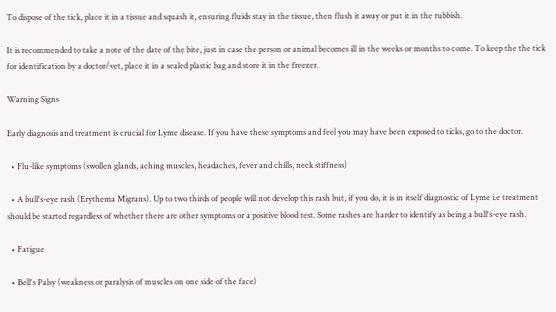To dispose of the tick, place it in a tissue and squash it, ensuring fluids stay in the tissue, then flush it away or put it in the rubbish.

It is recommended to take a note of the date of the bite, just in case the person or animal becomes ill in the weeks or months to come. To keep the the tick for identification by a doctor/vet, place it in a sealed plastic bag and store it in the freezer.

Warning Signs

Early diagnosis and treatment is crucial for Lyme disease. If you have these symptoms and feel you may have been exposed to ticks, go to the doctor.

  • Flu-like symptoms (swollen glands, aching muscles, headaches, fever and chills, neck stiffness)

  • A bull's-eye rash (Erythema Migrans). Up to two thirds of people will not develop this rash but, if you do, it is in itself diagnostic of Lyme i.e treatment should be started regardless of whether there are other symptoms or a positive blood test. Some rashes are harder to identify as being a bull's-eye rash.

  • Fatigue

  • Bell's Palsy (weakness or paralysis of muscles on one side of the face)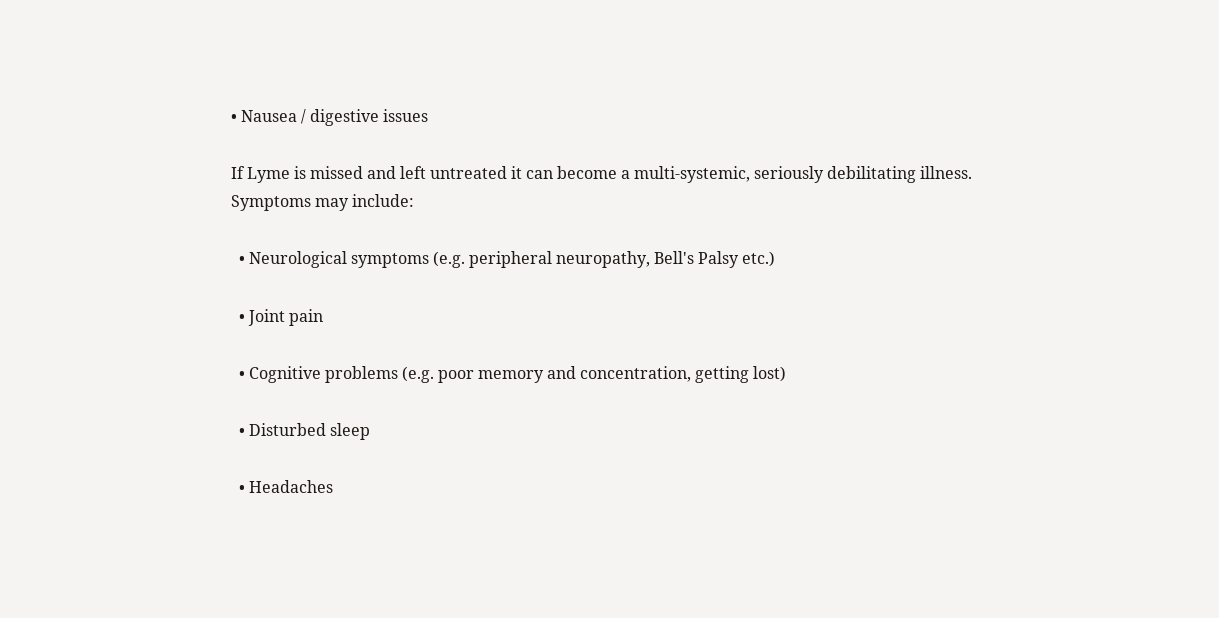• Nausea / digestive issues

If Lyme is missed and left untreated it can become a multi-systemic, seriously debilitating illness. Symptoms may include:

  • Neurological symptoms (e.g. peripheral neuropathy, Bell's Palsy etc.)

  • Joint pain

  • Cognitive problems (e.g. poor memory and concentration, getting lost)

  • Disturbed sleep

  • Headaches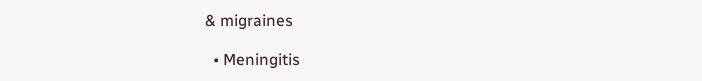& migraines

  • Meningitis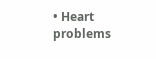• Heart problems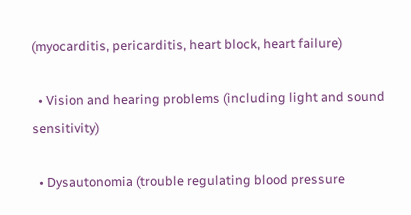(myocarditis, pericarditis, heart block, heart failure)

  • Vision and hearing problems (including light and sound sensitivity)

  • Dysautonomia (trouble regulating blood pressure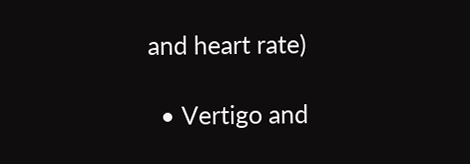and heart rate)

  • Vertigo and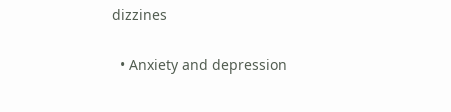dizzines

  • Anxiety and depression